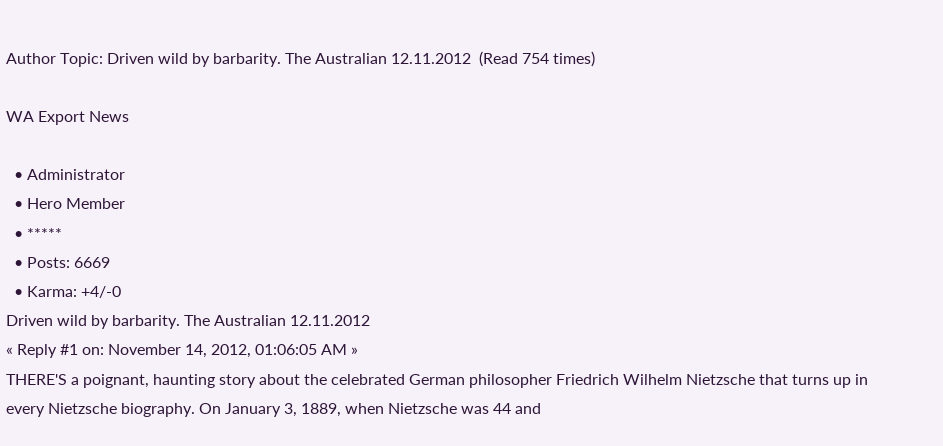Author Topic: Driven wild by barbarity. The Australian 12.11.2012  (Read 754 times)

WA Export News

  • Administrator
  • Hero Member
  • *****
  • Posts: 6669
  • Karma: +4/-0
Driven wild by barbarity. The Australian 12.11.2012
« Reply #1 on: November 14, 2012, 01:06:05 AM »
THERE'S a poignant, haunting story about the celebrated German philosopher Friedrich Wilhelm Nietzsche that turns up in every Nietzsche biography. On January 3, 1889, when Nietzsche was 44 and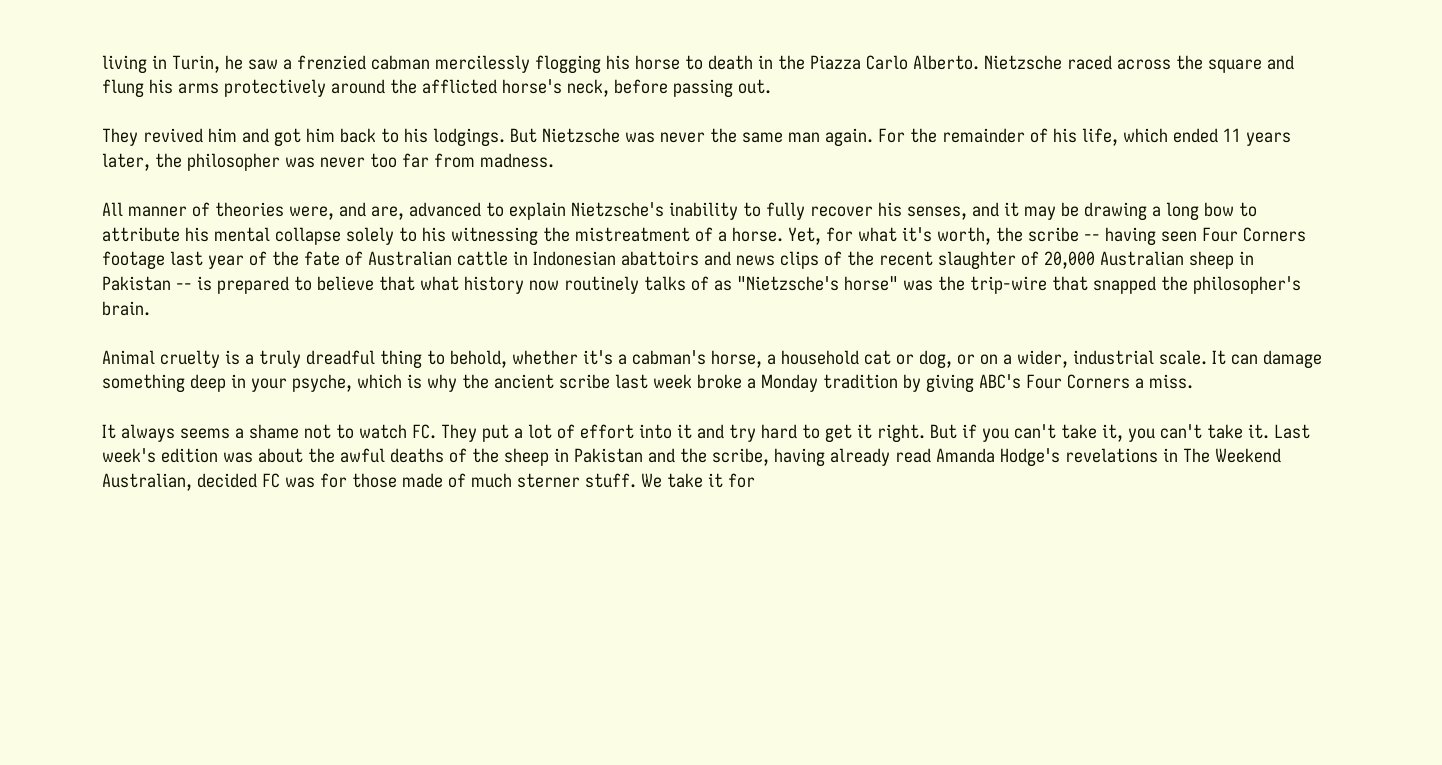living in Turin, he saw a frenzied cabman mercilessly flogging his horse to death in the Piazza Carlo Alberto. Nietzsche raced across the square and flung his arms protectively around the afflicted horse's neck, before passing out.

They revived him and got him back to his lodgings. But Nietzsche was never the same man again. For the remainder of his life, which ended 11 years later, the philosopher was never too far from madness.

All manner of theories were, and are, advanced to explain Nietzsche's inability to fully recover his senses, and it may be drawing a long bow to attribute his mental collapse solely to his witnessing the mistreatment of a horse. Yet, for what it's worth, the scribe -- having seen Four Corners footage last year of the fate of Australian cattle in Indonesian abattoirs and news clips of the recent slaughter of 20,000 Australian sheep in Pakistan -- is prepared to believe that what history now routinely talks of as "Nietzsche's horse" was the trip-wire that snapped the philosopher's brain.

Animal cruelty is a truly dreadful thing to behold, whether it's a cabman's horse, a household cat or dog, or on a wider, industrial scale. It can damage something deep in your psyche, which is why the ancient scribe last week broke a Monday tradition by giving ABC's Four Corners a miss.

It always seems a shame not to watch FC. They put a lot of effort into it and try hard to get it right. But if you can't take it, you can't take it. Last week's edition was about the awful deaths of the sheep in Pakistan and the scribe, having already read Amanda Hodge's revelations in The Weekend Australian, decided FC was for those made of much sterner stuff. We take it for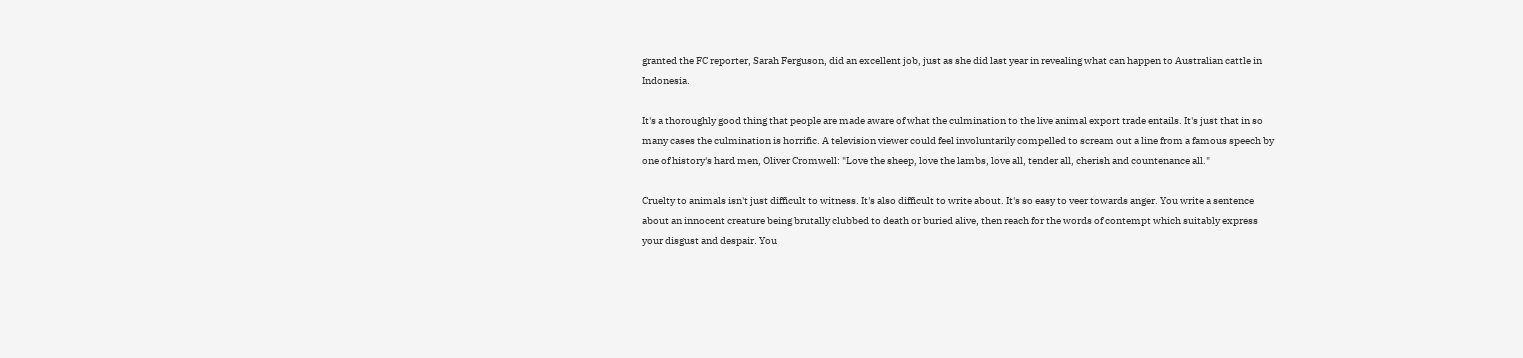granted the FC reporter, Sarah Ferguson, did an excellent job, just as she did last year in revealing what can happen to Australian cattle in Indonesia.

It's a thoroughly good thing that people are made aware of what the culmination to the live animal export trade entails. It's just that in so many cases the culmination is horrific. A television viewer could feel involuntarily compelled to scream out a line from a famous speech by one of history's hard men, Oliver Cromwell: "Love the sheep, love the lambs, love all, tender all, cherish and countenance all."

Cruelty to animals isn't just difficult to witness. It's also difficult to write about. It's so easy to veer towards anger. You write a sentence about an innocent creature being brutally clubbed to death or buried alive, then reach for the words of contempt which suitably express your disgust and despair. You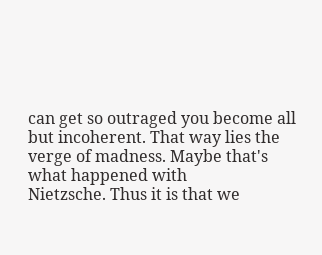can get so outraged you become all but incoherent. That way lies the verge of madness. Maybe that's what happened with
Nietzsche. Thus it is that we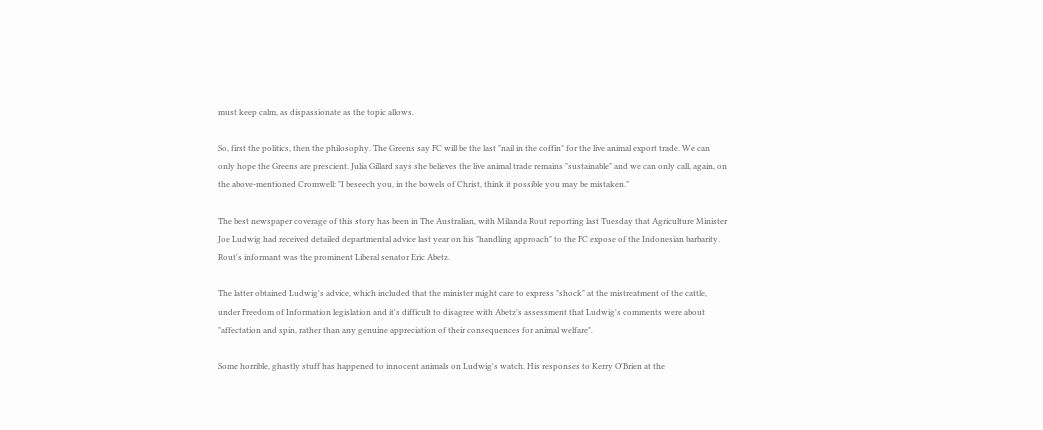must keep calm, as dispassionate as the topic allows.

So, first the politics, then the philosophy. The Greens say FC will be the last "nail in the coffin" for the live animal export trade. We can only hope the Greens are prescient. Julia Gillard says she believes the live animal trade remains "sustainable" and we can only call, again, on the above-mentioned Cromwell: "I beseech you, in the bowels of Christ, think it possible you may be mistaken."

The best newspaper coverage of this story has been in The Australian, with Milanda Rout reporting last Tuesday that Agriculture Minister Joe Ludwig had received detailed departmental advice last year on his "handling approach" to the FC expose of the Indonesian barbarity. Rout's informant was the prominent Liberal senator Eric Abetz.

The latter obtained Ludwig's advice, which included that the minister might care to express "shock" at the mistreatment of the cattle, under Freedom of Information legislation and it's difficult to disagree with Abetz's assessment that Ludwig's comments were about "affectation and spin, rather than any genuine appreciation of their consequences for animal welfare".

Some horrible, ghastly stuff has happened to innocent animals on Ludwig's watch. His responses to Kerry O'Brien at the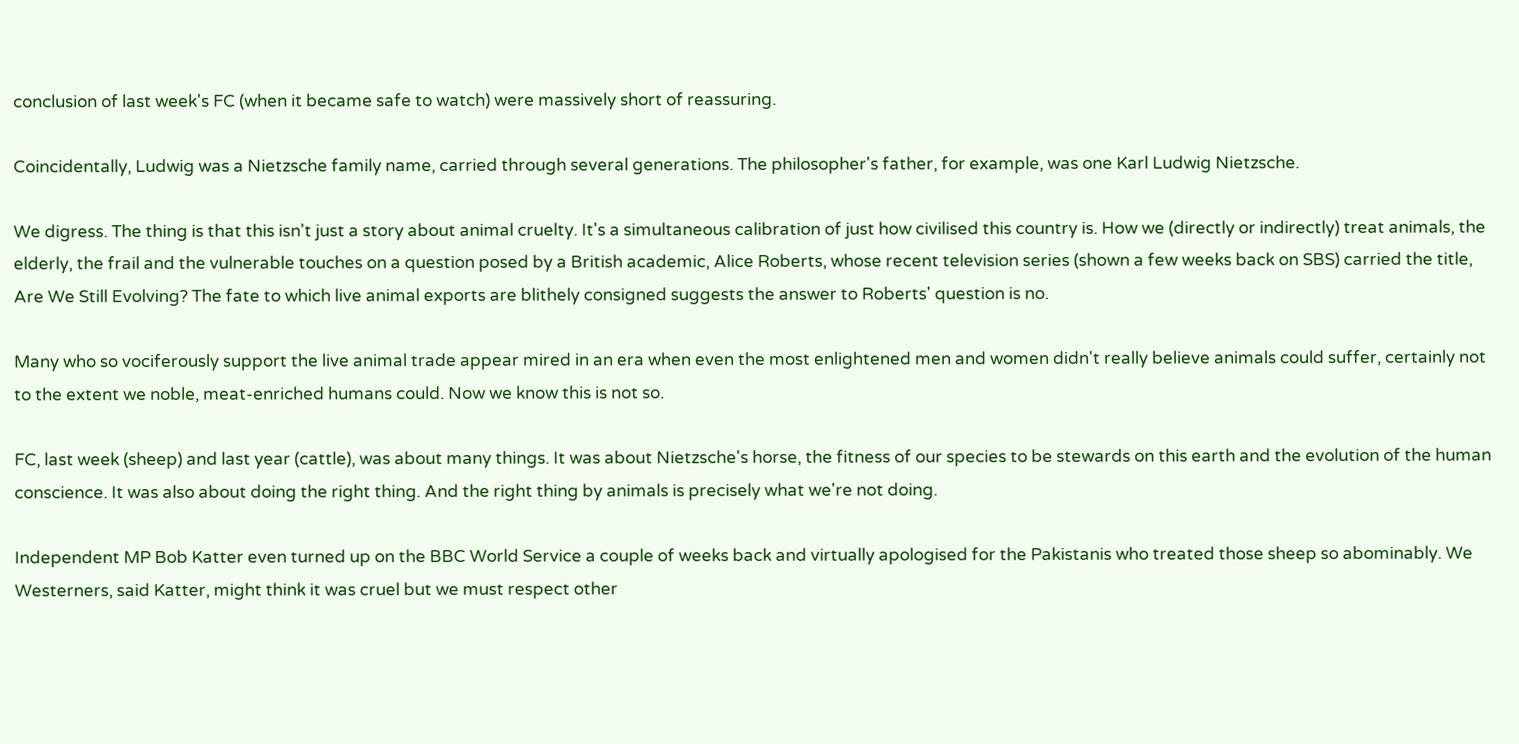conclusion of last week's FC (when it became safe to watch) were massively short of reassuring.

Coincidentally, Ludwig was a Nietzsche family name, carried through several generations. The philosopher's father, for example, was one Karl Ludwig Nietzsche.

We digress. The thing is that this isn't just a story about animal cruelty. It's a simultaneous calibration of just how civilised this country is. How we (directly or indirectly) treat animals, the elderly, the frail and the vulnerable touches on a question posed by a British academic, Alice Roberts, whose recent television series (shown a few weeks back on SBS) carried the title, Are We Still Evolving? The fate to which live animal exports are blithely consigned suggests the answer to Roberts' question is no.

Many who so vociferously support the live animal trade appear mired in an era when even the most enlightened men and women didn't really believe animals could suffer, certainly not to the extent we noble, meat-enriched humans could. Now we know this is not so.

FC, last week (sheep) and last year (cattle), was about many things. It was about Nietzsche's horse, the fitness of our species to be stewards on this earth and the evolution of the human conscience. It was also about doing the right thing. And the right thing by animals is precisely what we're not doing.

Independent MP Bob Katter even turned up on the BBC World Service a couple of weeks back and virtually apologised for the Pakistanis who treated those sheep so abominably. We Westerners, said Katter, might think it was cruel but we must respect other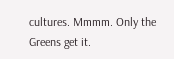cultures. Mmmm. Only the Greens get it.